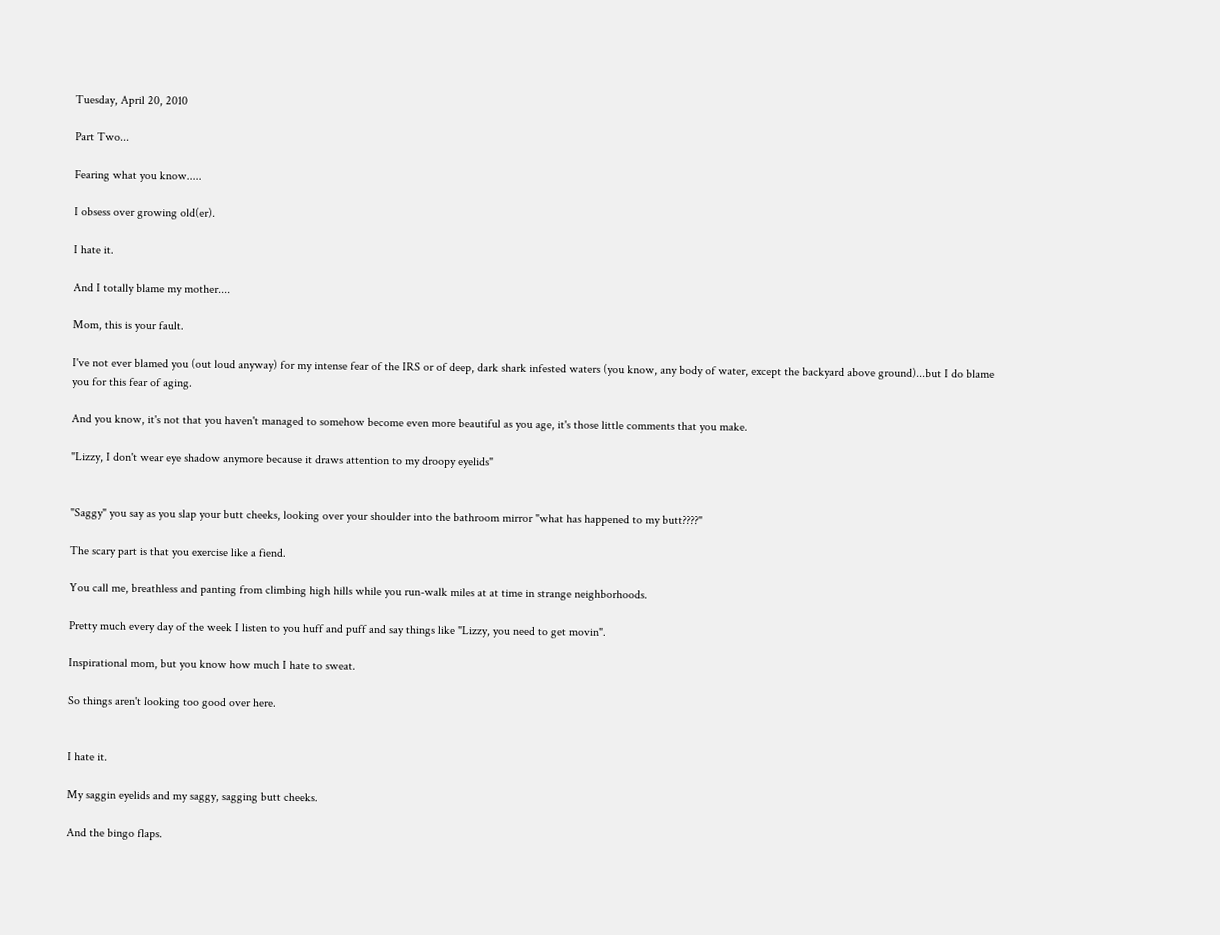Tuesday, April 20, 2010

Part Two...

Fearing what you know.....

I obsess over growing old(er).

I hate it.

And I totally blame my mother....

Mom, this is your fault.

I've not ever blamed you (out loud anyway) for my intense fear of the IRS or of deep, dark shark infested waters (you know, any body of water, except the backyard above ground)...but I do blame you for this fear of aging.

And you know, it's not that you haven't managed to somehow become even more beautiful as you age, it's those little comments that you make.

"Lizzy, I don't wear eye shadow anymore because it draws attention to my droopy eyelids"


"Saggy" you say as you slap your butt cheeks, looking over your shoulder into the bathroom mirror "what has happened to my butt????"

The scary part is that you exercise like a fiend.

You call me, breathless and panting from climbing high hills while you run-walk miles at at time in strange neighborhoods.

Pretty much every day of the week I listen to you huff and puff and say things like "Lizzy, you need to get movin".

Inspirational mom, but you know how much I hate to sweat.

So things aren't looking too good over here.


I hate it.

My saggin eyelids and my saggy, sagging butt cheeks.

And the bingo flaps.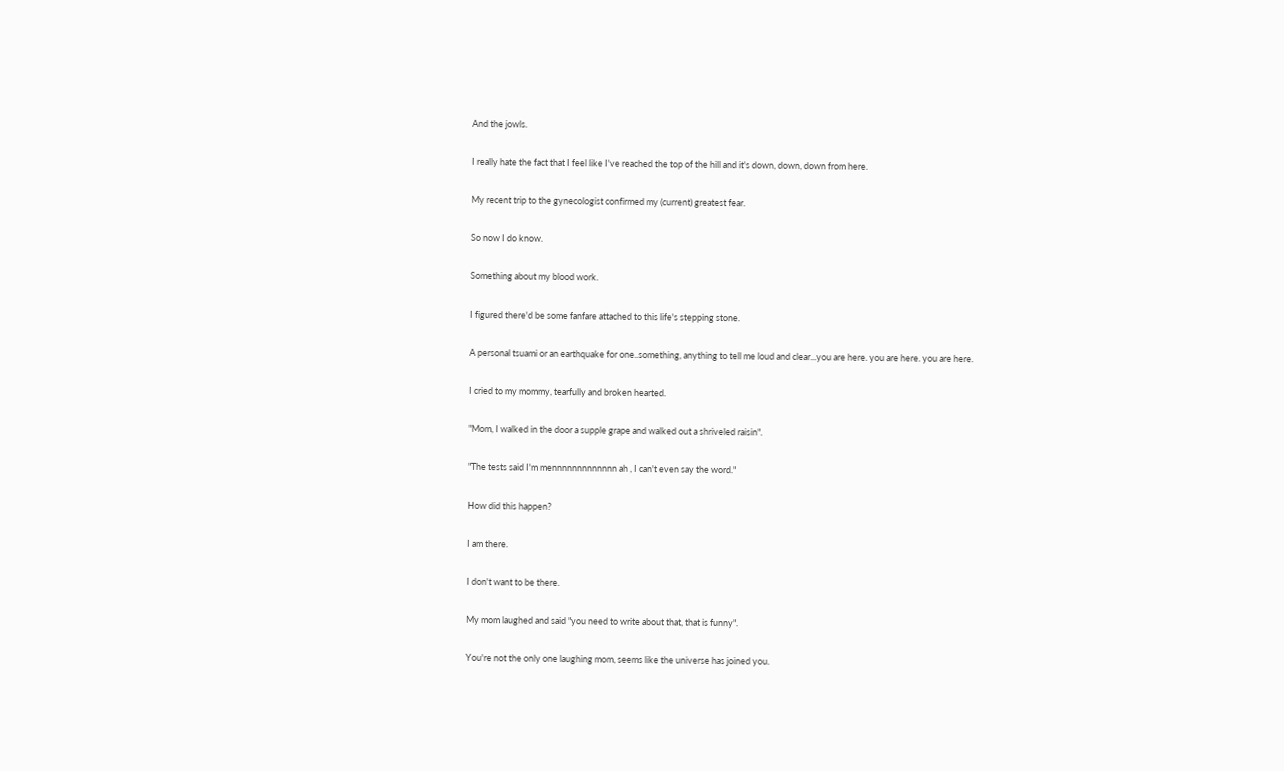And the jowls.

I really hate the fact that I feel like I've reached the top of the hill and it's down, down, down from here.

My recent trip to the gynecologist confirmed my (current) greatest fear.

So now I do know.

Something about my blood work.

I figured there'd be some fanfare attached to this life's stepping stone.

A personal tsuami or an earthquake for one..something, anything to tell me loud and clear...you are here. you are here. you are here.

I cried to my mommy, tearfully and broken hearted.

"Mom, I walked in the door a supple grape and walked out a shriveled raisin".

"The tests said I'm mennnnnnnnnnnnn ah , I can't even say the word."

How did this happen?

I am there.

I don't want to be there.

My mom laughed and said "you need to write about that, that is funny".

You're not the only one laughing mom, seems like the universe has joined you.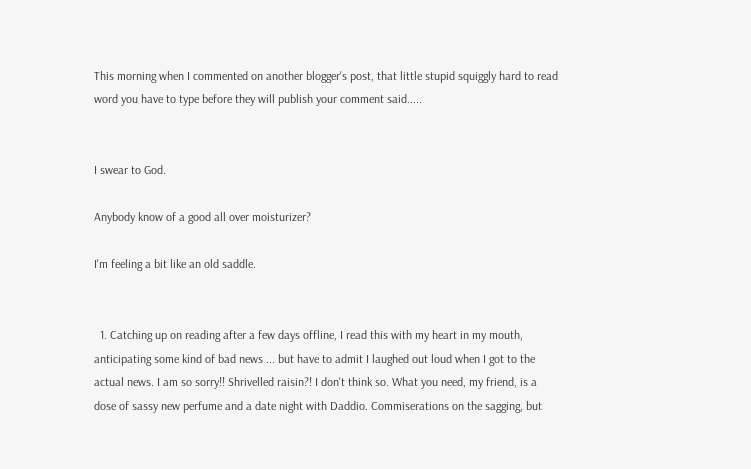This morning when I commented on another blogger's post, that little stupid squiggly hard to read word you have to type before they will publish your comment said.....


I swear to God.

Anybody know of a good all over moisturizer?

I'm feeling a bit like an old saddle.


  1. Catching up on reading after a few days offline, I read this with my heart in my mouth, anticipating some kind of bad news ... but have to admit I laughed out loud when I got to the actual news. I am so sorry!! Shrivelled raisin?! I don't think so. What you need, my friend, is a dose of sassy new perfume and a date night with Daddio. Commiserations on the sagging, but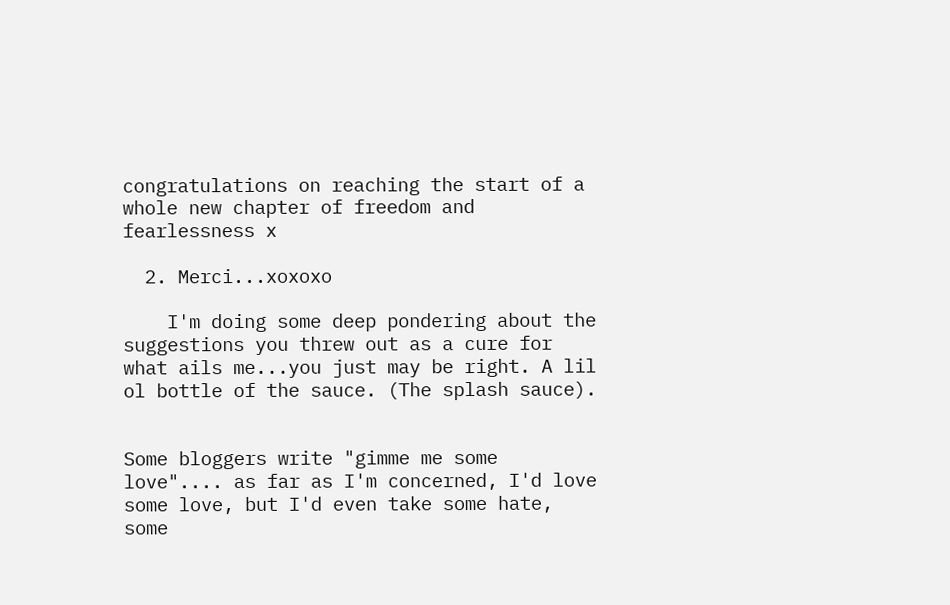congratulations on reaching the start of a whole new chapter of freedom and fearlessness x

  2. Merci...xoxoxo

    I'm doing some deep pondering about the suggestions you threw out as a cure for what ails me...you just may be right. A lil ol bottle of the sauce. (The splash sauce).


Some bloggers write "gimme me some love".... as far as I'm concerned, I'd love some love, but I'd even take some hate, some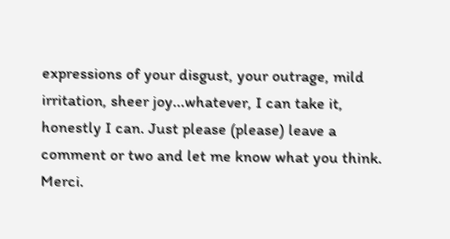expressions of your disgust, your outrage, mild irritation, sheer joy...whatever, I can take it, honestly I can. Just please (please) leave a comment or two and let me know what you think. Merci.